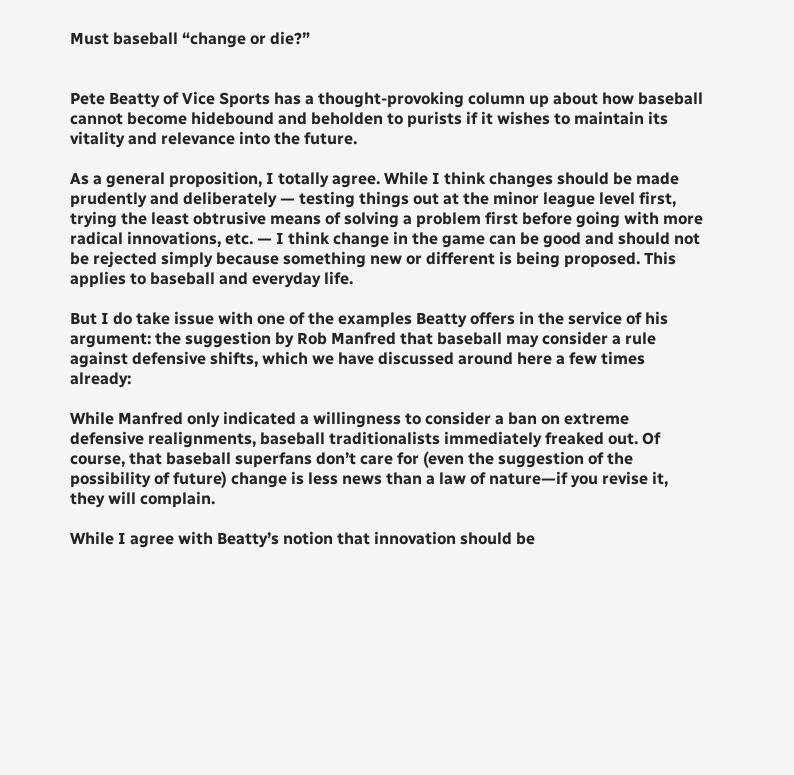Must baseball “change or die?”


Pete Beatty of Vice Sports has a thought-provoking column up about how baseball cannot become hidebound and beholden to purists if it wishes to maintain its vitality and relevance into the future.

As a general proposition, I totally agree. While I think changes should be made prudently and deliberately — testing things out at the minor league level first, trying the least obtrusive means of solving a problem first before going with more radical innovations, etc. — I think change in the game can be good and should not be rejected simply because something new or different is being proposed. This applies to baseball and everyday life.

But I do take issue with one of the examples Beatty offers in the service of his argument: the suggestion by Rob Manfred that baseball may consider a rule against defensive shifts, which we have discussed around here a few times already:

While Manfred only indicated a willingness to consider a ban on extreme defensive realignments, baseball traditionalists immediately freaked out. Of course, that baseball superfans don’t care for (even the suggestion of the possibility of future) change is less news than a law of nature—if you revise it, they will complain.

While I agree with Beatty’s notion that innovation should be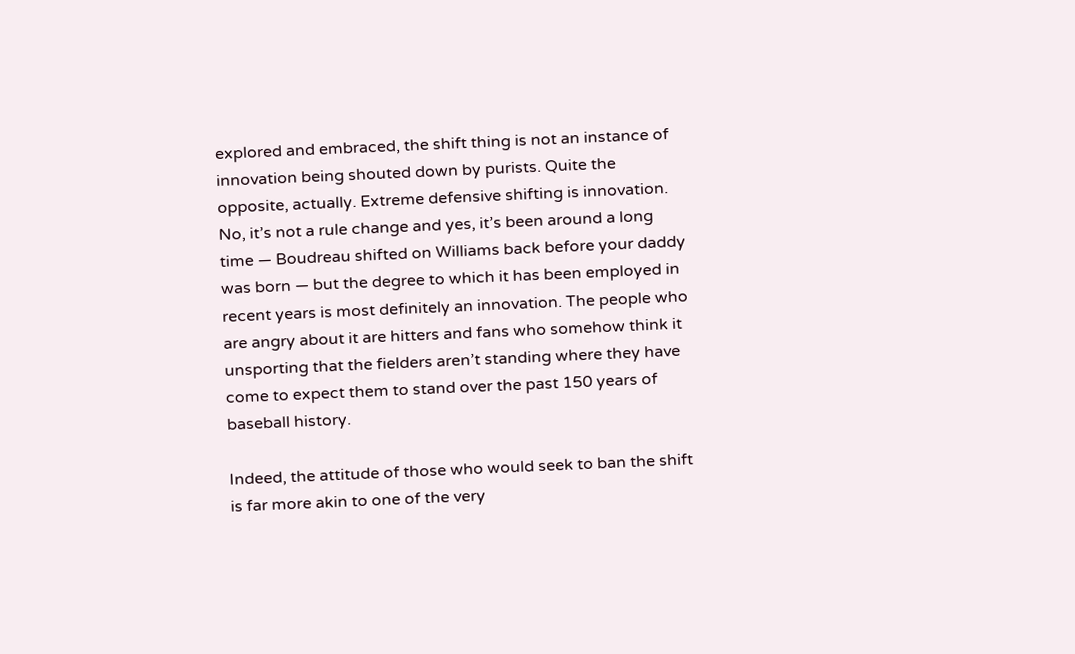explored and embraced, the shift thing is not an instance of innovation being shouted down by purists. Quite the opposite, actually. Extreme defensive shifting is innovation. No, it’s not a rule change and yes, it’s been around a long time — Boudreau shifted on Williams back before your daddy was born — but the degree to which it has been employed in recent years is most definitely an innovation. The people who are angry about it are hitters and fans who somehow think it unsporting that the fielders aren’t standing where they have come to expect them to stand over the past 150 years of baseball history.

Indeed, the attitude of those who would seek to ban the shift is far more akin to one of the very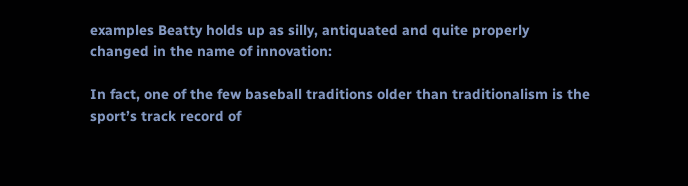examples Beatty holds up as silly, antiquated and quite properly changed in the name of innovation:

In fact, one of the few baseball traditions older than traditionalism is the sport’s track record of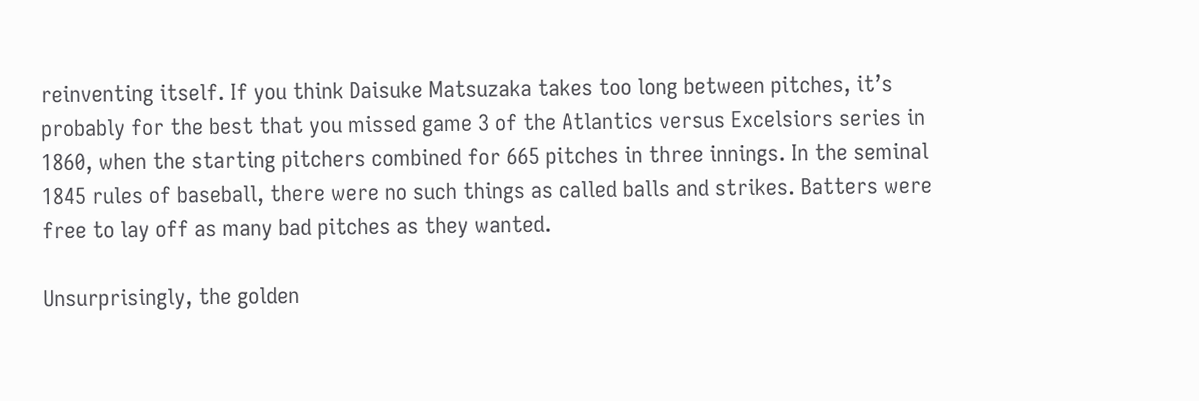reinventing itself. If you think Daisuke Matsuzaka takes too long between pitches, it’s probably for the best that you missed game 3 of the Atlantics versus Excelsiors series in 1860, when the starting pitchers combined for 665 pitches in three innings. In the seminal 1845 rules of baseball, there were no such things as called balls and strikes. Batters were free to lay off as many bad pitches as they wanted.

Unsurprisingly, the golden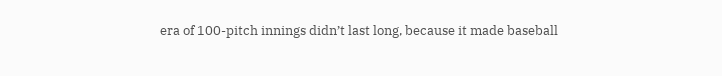era of 100-pitch innings didn’t last long, because it made baseball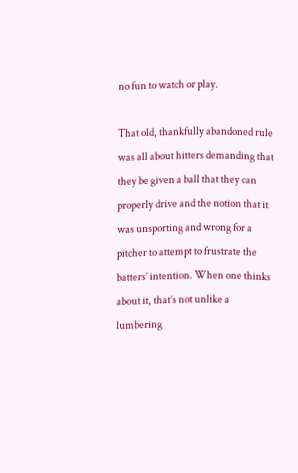no fun to watch or play.

That old, thankfully abandoned rule was all about hitters demanding that they be given a ball that they can properly drive and the notion that it was unsporting and wrong for a pitcher to attempt to frustrate the batters’ intention. When one thinks about it, that’s not unlike a lumbering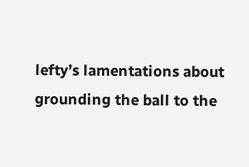lefty’s lamentations about grounding the ball to the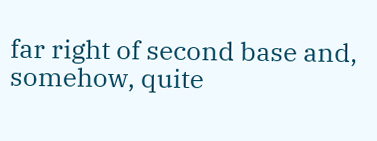far right of second base and, somehow, quite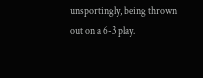unsportingly, being thrown out on a 6-3 play.